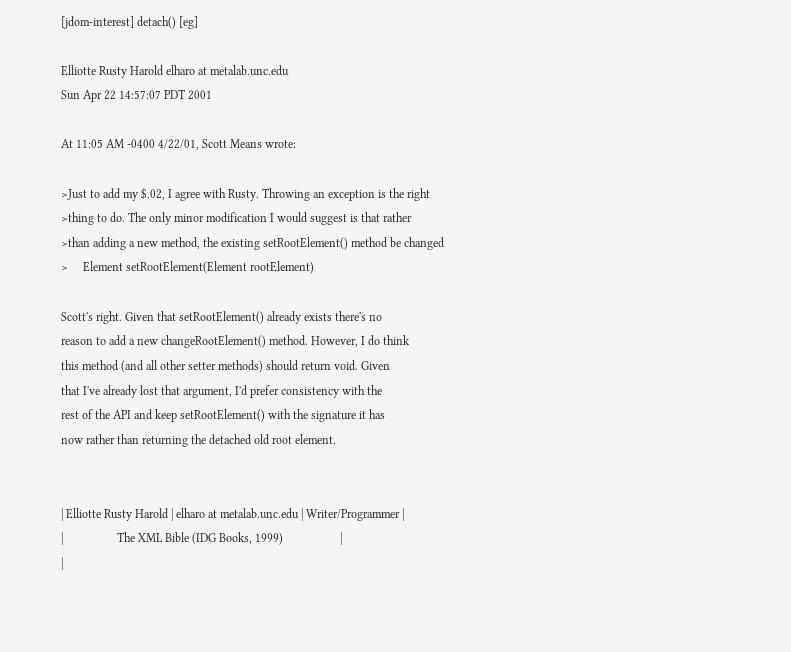[jdom-interest] detach() [eg]

Elliotte Rusty Harold elharo at metalab.unc.edu
Sun Apr 22 14:57:07 PDT 2001

At 11:05 AM -0400 4/22/01, Scott Means wrote:

>Just to add my $.02, I agree with Rusty. Throwing an exception is the right
>thing to do. The only minor modification I would suggest is that rather
>than adding a new method, the existing setRootElement() method be changed
>     Element setRootElement(Element rootElement)

Scott's right. Given that setRootElement() already exists there's no
reason to add a new changeRootElement() method. However, I do think
this method (and all other setter methods) should return void. Given
that I've already lost that argument, I'd prefer consistency with the
rest of the API and keep setRootElement() with the signature it has
now rather than returning the detached old root element.


| Elliotte Rusty Harold | elharo at metalab.unc.edu | Writer/Programmer |
|                  The XML Bible (IDG Books, 1999)                   |
|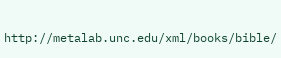http://metalab.unc.edu/xml/books/bible/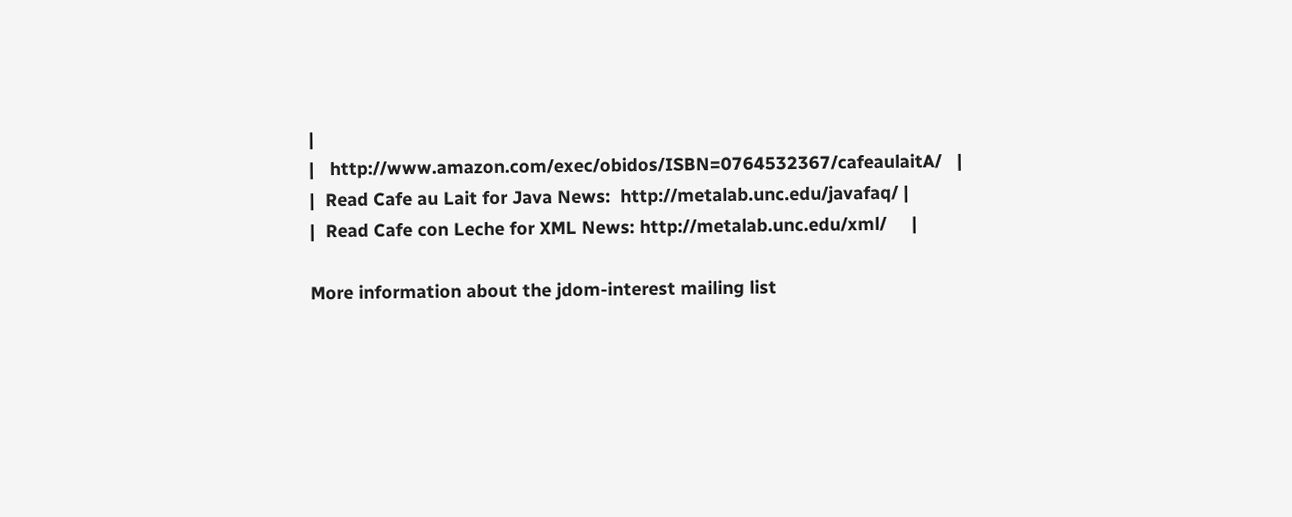|
|   http://www.amazon.com/exec/obidos/ISBN=0764532367/cafeaulaitA/   |
|  Read Cafe au Lait for Java News:  http://metalab.unc.edu/javafaq/ |
|  Read Cafe con Leche for XML News: http://metalab.unc.edu/xml/     |

More information about the jdom-interest mailing list